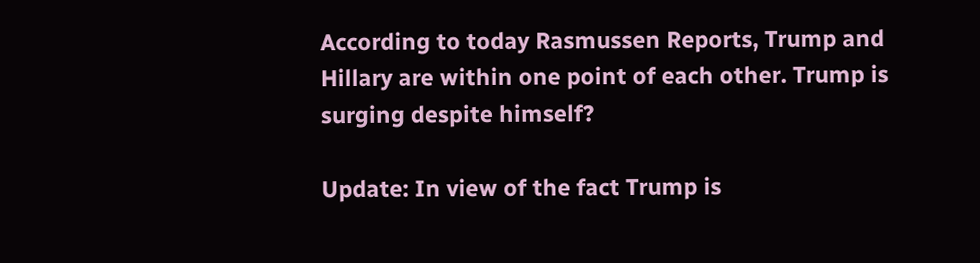According to today Rasmussen Reports, Trump and Hillary are within one point of each other. Trump is surging despite himself?

Update: In view of the fact Trump is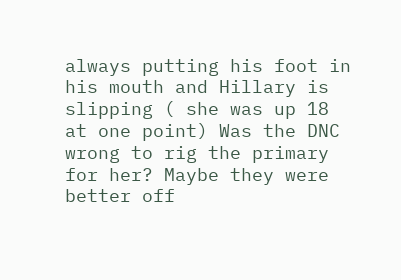always putting his foot in his mouth and Hillary is slipping ( she was up 18 at one point) Was the DNC wrong to rig the primary for her? Maybe they were better off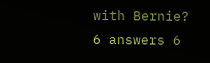with Bernie?
6 answers 6